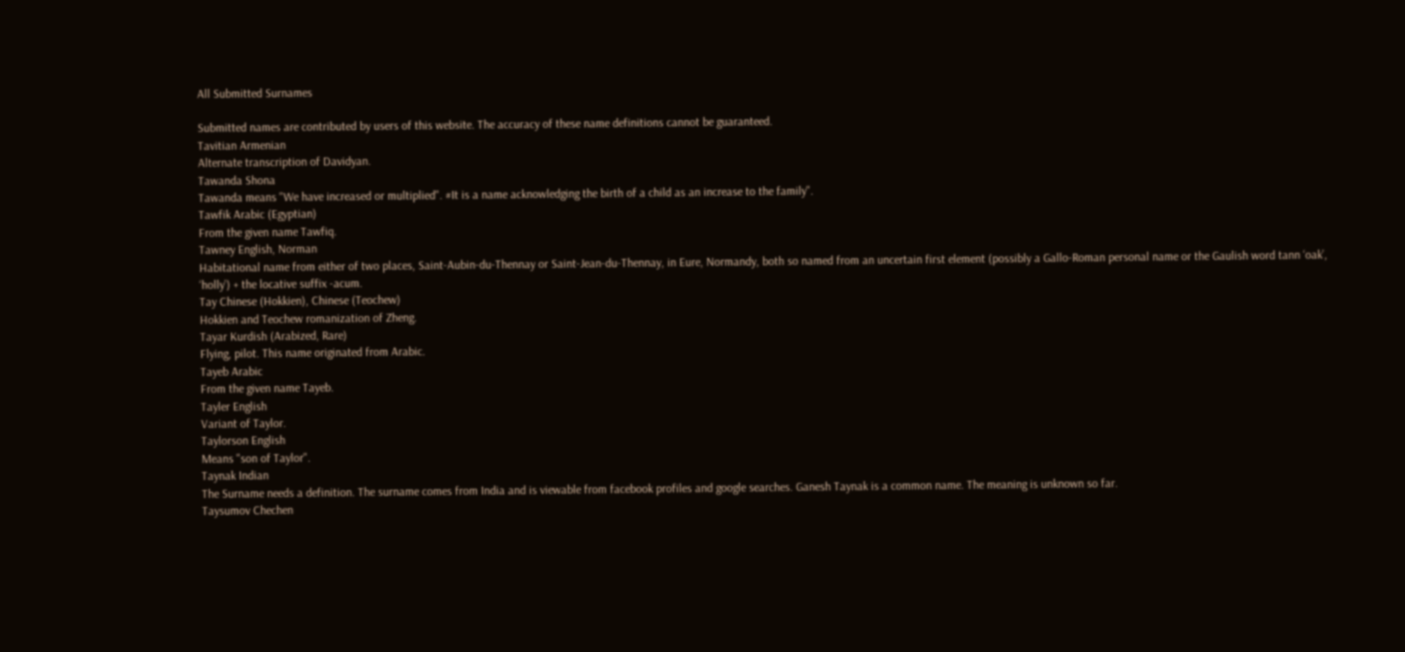All Submitted Surnames

Submitted names are contributed by users of this website. The accuracy of these name definitions cannot be guaranteed.
Tavitian Armenian
Alternate transcription of Davidyan.
Tawanda Shona
Tawanda means "We have increased or multiplied". #It is a name acknowledging the birth of a child as an increase to the family".
Tawfik Arabic (Egyptian)
From the given name Tawfiq.
Tawney English, Norman
Habitational name from either of two places, Saint-Aubin-du-Thennay or Saint-Jean-du-Thennay, in Eure, Normandy, both so named from an uncertain first element (possibly a Gallo-Roman personal name or the Gaulish word tann ‘oak’, ‘holly’) + the locative suffix -acum.
Tay Chinese (Hokkien), Chinese (Teochew)
Hokkien and Teochew romanization of Zheng.
Tayar Kurdish (Arabized, Rare)
Flying, pilot. This name originated from Arabic.
Tayeb Arabic
From the given name Tayeb.
Tayler English
Variant of Taylor.
Taylorson English
Means "son of Taylor".
Taynak Indian
The Surname needs a definition. The surname comes from India and is viewable from facebook profiles and google searches. Ganesh Taynak is a common name. The meaning is unknown so far.
Taysumov Chechen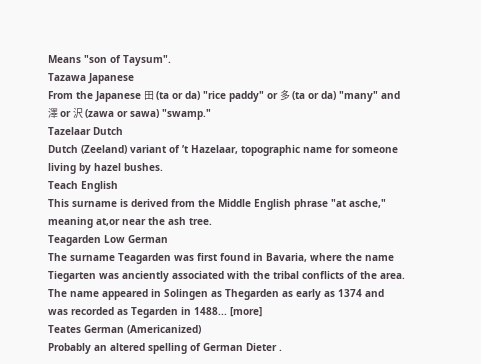Means "son of Taysum".
Tazawa Japanese
From the Japanese 田 (ta or da) "rice paddy" or 多 (ta or da) "many" and 澤 or 沢 (zawa or sawa) "swamp."
Tazelaar Dutch
Dutch (Zeeland) variant of ’t Hazelaar, topographic name for someone living by hazel bushes.
Teach English
This surname is derived from the Middle English phrase "at asche," meaning at,or near the ash tree.
Teagarden Low German
The surname Teagarden was first found in Bavaria, where the name Tiegarten was anciently associated with the tribal conflicts of the area. The name appeared in Solingen as Thegarden as early as 1374 and was recorded as Tegarden in 1488... [more]
Teates German (Americanized)
Probably an altered spelling of German Dieter .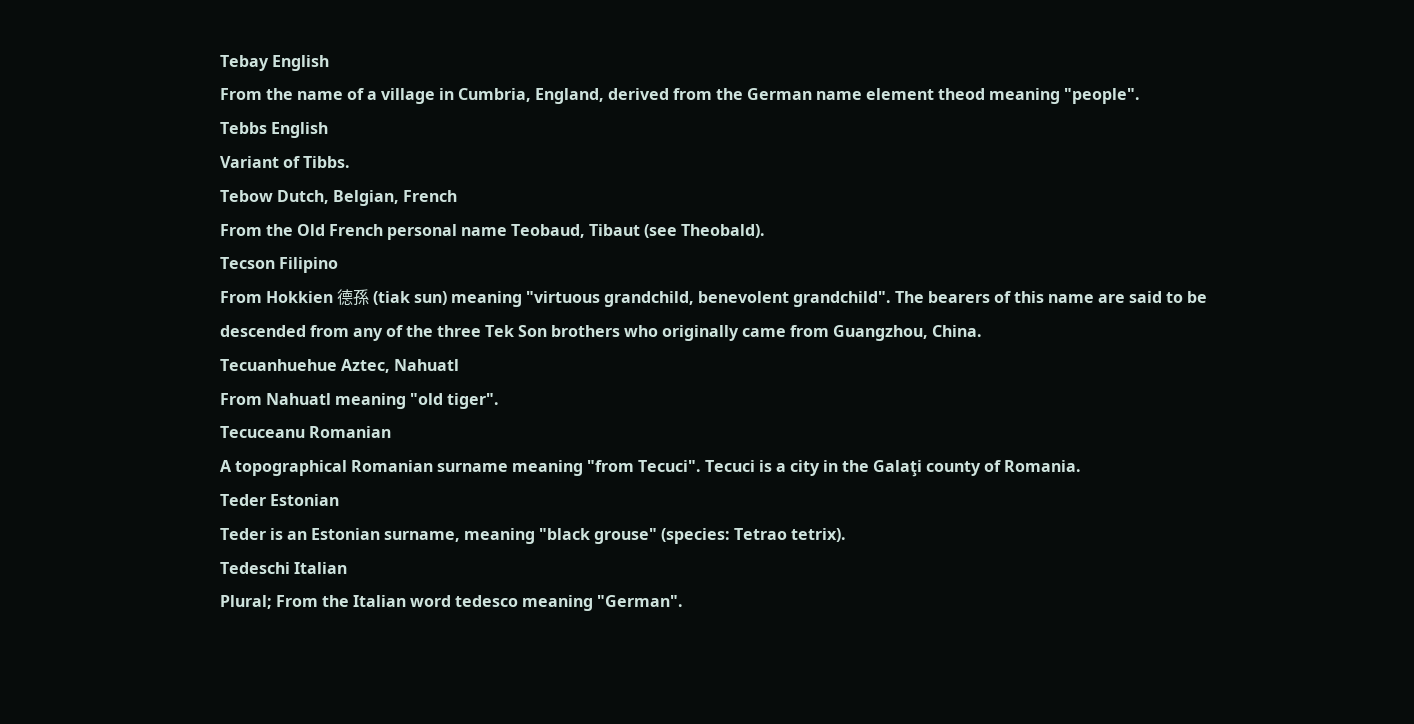Tebay English
From the name of a village in Cumbria, England, derived from the German name element theod meaning "people".
Tebbs English
Variant of Tibbs.
Tebow Dutch, Belgian, French
From the Old French personal name Teobaud, Tibaut (see Theobald).
Tecson Filipino
From Hokkien 德孫 (tiak sun) meaning "virtuous grandchild, benevolent grandchild". The bearers of this name are said to be descended from any of the three Tek Son brothers who originally came from Guangzhou, China.
Tecuanhuehue Aztec, Nahuatl
From Nahuatl meaning "old tiger".
Tecuceanu Romanian
A topographical Romanian surname meaning "from Tecuci". Tecuci is a city in the Galaţi county of Romania.
Teder Estonian
Teder is an Estonian surname, meaning "black grouse" (species: Tetrao tetrix).
Tedeschi Italian
Plural; From the Italian word tedesco meaning "German".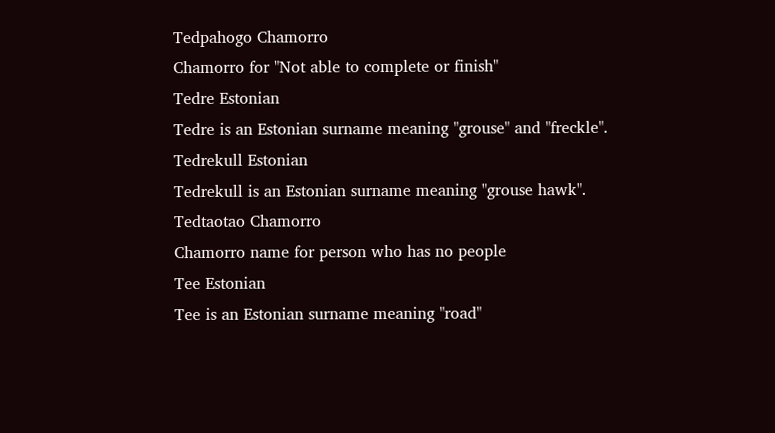Tedpahogo Chamorro
Chamorro for "Not able to complete or finish"
Tedre Estonian
Tedre is an Estonian surname meaning "grouse" and "freckle".
Tedrekull Estonian
Tedrekull is an Estonian surname meaning "grouse hawk".
Tedtaotao Chamorro
Chamorro name for person who has no people
Tee Estonian
Tee is an Estonian surname meaning "road"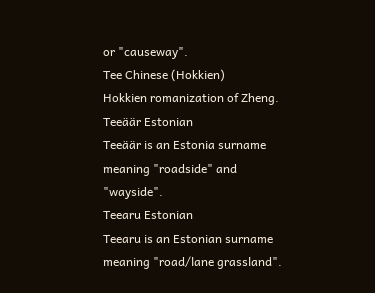or "causeway".
Tee Chinese (Hokkien)
Hokkien romanization of Zheng.
Teeäär Estonian
Teeäär is an Estonia surname meaning "roadside" and "wayside".
Teearu Estonian
Teearu is an Estonian surname meaning "road/lane grassland".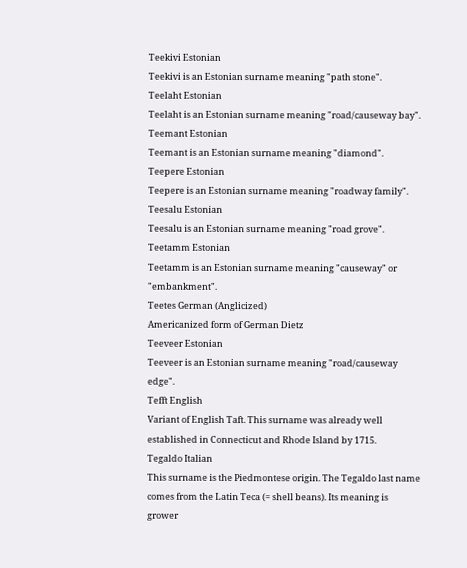Teekivi Estonian
Teekivi is an Estonian surname meaning "path stone".
Teelaht Estonian
Teelaht is an Estonian surname meaning "road/causeway bay".
Teemant Estonian
Teemant is an Estonian surname meaning "diamond".
Teepere Estonian
Teepere is an Estonian surname meaning "roadway family".
Teesalu Estonian
Teesalu is an Estonian surname meaning "road grove".
Teetamm Estonian
Teetamm is an Estonian surname meaning "causeway" or "embankment".
Teetes German (Anglicized)
Americanized form of German Dietz
Teeveer Estonian
Teeveer is an Estonian surname meaning "road/causeway edge".
Tefft English
Variant of English Taft. This surname was already well established in Connecticut and Rhode Island by 1715.
Tegaldo Italian
This surname is the Piedmontese origin. The Tegaldo last name comes from the Latin Teca (= shell beans). Its meaning is grower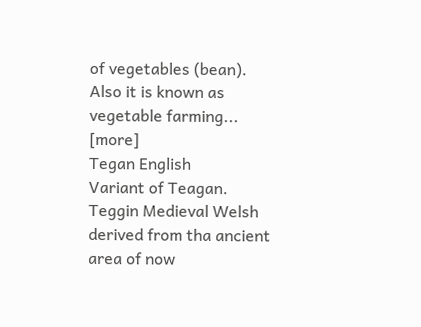of vegetables (bean). Also it is known as vegetable farming... [more]
Tegan English
Variant of Teagan.
Teggin Medieval Welsh
derived from tha ancient area of now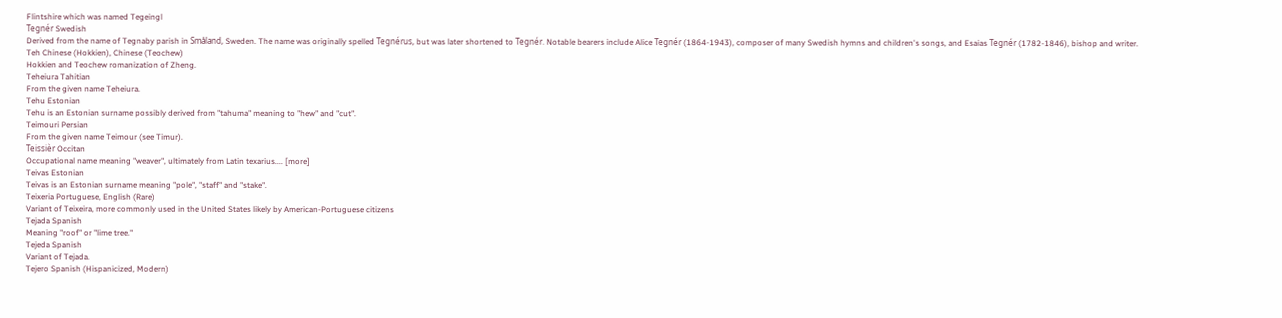Flintshire which was named Tegeingl
Tegnér Swedish
Derived from the name of Tegnaby parish in Småland, Sweden. The name was originally spelled Tegnérus, but was later shortened to Tegnér. Notable bearers include Alice Tegnér (1864-1943), composer of many Swedish hymns and children's songs, and Esaias Tegnér (1782-1846), bishop and writer.
Teh Chinese (Hokkien), Chinese (Teochew)
Hokkien and Teochew romanization of Zheng.
Teheiura Tahitian
From the given name Teheiura.
Tehu Estonian
Tehu is an Estonian surname possibly derived from "tahuma" meaning to "hew" and "cut".
Teimouri Persian
From the given name Teimour (see Timur).
Teissièr Occitan
Occupational name meaning "weaver", ultimately from Latin texarius.... [more]
Teivas Estonian
Teivas is an Estonian surname meaning "pole", "staff" and "stake".
Teixeria Portuguese, English (Rare)
Variant of Teixeira, more commonly used in the United States likely by American-Portuguese citizens
Tejada Spanish
Meaning "roof" or "lime tree."
Tejeda Spanish
Variant of Tejada.
Tejero Spanish (Hispanicized, Modern)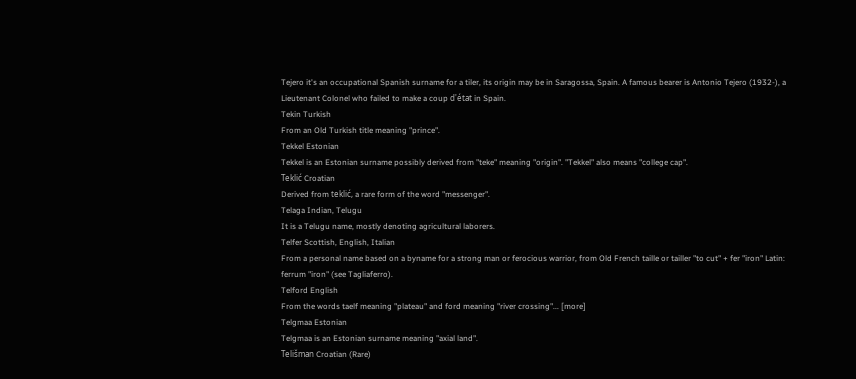Tejero it's an occupational Spanish surname for a tiler, its origin may be in Saragossa, Spain. A famous bearer is Antonio Tejero (1932-), a Lieutenant Colonel who failed to make a coup d'état in Spain.
Tekin Turkish
From an Old Turkish title meaning "prince".
Tekkel Estonian
Tekkel is an Estonian surname possibly derived from "teke" meaning "origin". "Tekkel" also means "college cap".
Teklić Croatian
Derived from teklić, a rare form of the word "messenger".
Telaga Indian, Telugu
It is a Telugu name, mostly denoting agricultural laborers.
Telfer Scottish, English, Italian
From a personal name based on a byname for a strong man or ferocious warrior, from Old French taille or tailler "to cut" + fer "iron" Latin: ferrum "iron" (see Tagliaferro).
Telford English
From the words taelf meaning "plateau" and ford meaning "river crossing"... [more]
Telgmaa Estonian
Telgmaa is an Estonian surname meaning "axial land".
Telišman Croatian (Rare)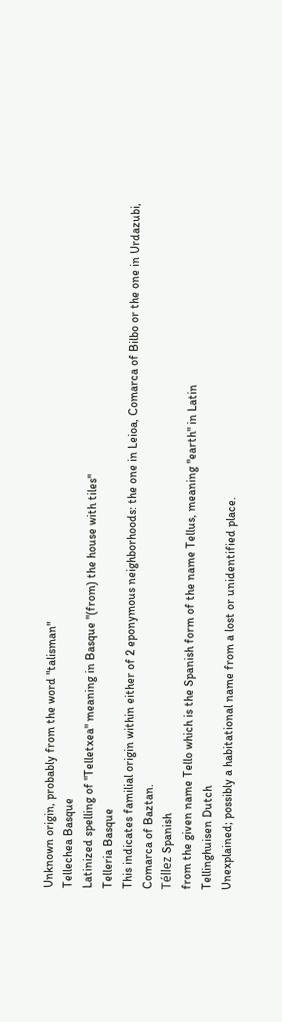Unknown origin, probably from the word "talisman"
Tellechea Basque
Latinized spelling of "Telletxea" meaning in Basque "(from) the house with tiles"
Telleria Basque
This indicates familial origin within either of 2 eponymous neighborhoods: the one in Leioa, Comarca of Bilbo or the one in Urdazubi, Comarca of Baztan.
Téllez Spanish
from the given name Tello which is the Spanish form of the name Tellus, meaning "earth" in Latin
Tellinghuisen Dutch
Unexplained; possibly a habitational name from a lost or unidentified place.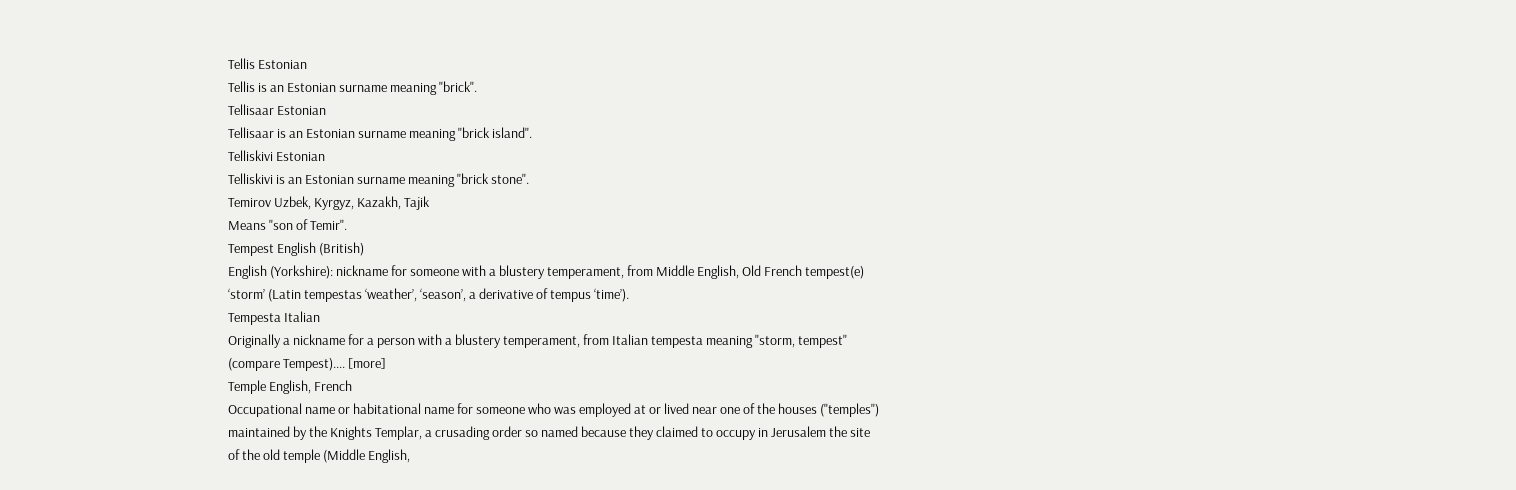Tellis Estonian
Tellis is an Estonian surname meaning "brick".
Tellisaar Estonian
Tellisaar is an Estonian surname meaning "brick island".
Telliskivi Estonian
Telliskivi is an Estonian surname meaning "brick stone".
Temirov Uzbek, Kyrgyz, Kazakh, Tajik
Means "son of Temir".
Tempest English (British)
English (Yorkshire): nickname for someone with a blustery temperament, from Middle English, Old French tempest(e) ‘storm’ (Latin tempestas ‘weather’, ‘season’, a derivative of tempus ‘time’).
Tempesta Italian
Originally a nickname for a person with a blustery temperament, from Italian tempesta meaning "storm, tempest" (compare Tempest).... [more]
Temple English, French
Occupational name or habitational name for someone who was employed at or lived near one of the houses ("temples") maintained by the Knights Templar, a crusading order so named because they claimed to occupy in Jerusalem the site of the old temple (Middle English,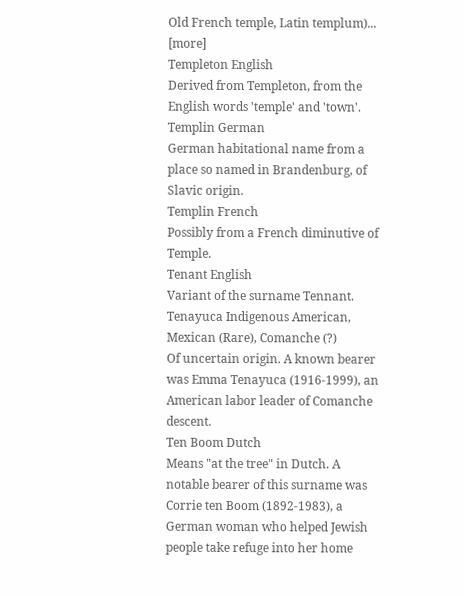Old French temple, Latin templum)... [more]
Templeton English
Derived from Templeton, from the English words 'temple' and 'town'.
Templin German
German habitational name from a place so named in Brandenburg, of Slavic origin.
Templin French
Possibly from a French diminutive of Temple.
Tenant English
Variant of the surname Tennant.
Tenayuca Indigenous American, Mexican (Rare), Comanche (?)
Of uncertain origin. A known bearer was Emma Tenayuca (1916-1999), an American labor leader of Comanche descent.
Ten Boom Dutch
Means "at the tree" in Dutch. A notable bearer of this surname was Corrie ten Boom (1892-1983), a German woman who helped Jewish people take refuge into her home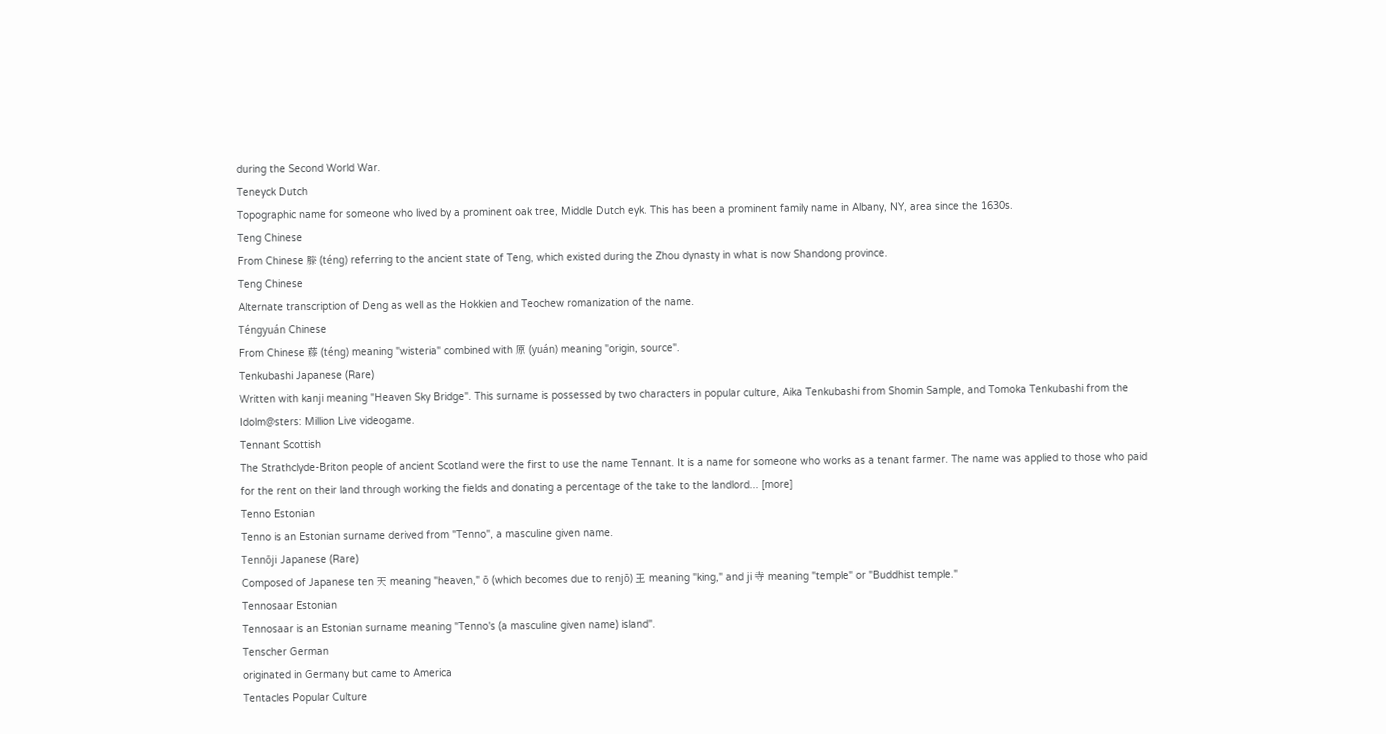during the Second World War.
Teneyck Dutch
Topographic name for someone who lived by a prominent oak tree, Middle Dutch eyk. This has been a prominent family name in Albany, NY, area since the 1630s.
Teng Chinese
From Chinese 滕 (téng) referring to the ancient state of Teng, which existed during the Zhou dynasty in what is now Shandong province.
Teng Chinese
Alternate transcription of Deng as well as the Hokkien and Teochew romanization of the name.
Téngyuán Chinese
From Chinese 藤 (téng) meaning "wisteria" combined with 原 (yuán) meaning "origin, source".
Tenkubashi Japanese (Rare)
Written with kanji meaning "Heaven Sky Bridge". This surname is possessed by two characters in popular culture, Aika Tenkubashi from Shomin Sample, and Tomoka Tenkubashi from the Idolm@sters: Million Live videogame.
Tennant Scottish
The Strathclyde-Briton people of ancient Scotland were the first to use the name Tennant. It is a name for someone who works as a tenant farmer. The name was applied to those who paid for the rent on their land through working the fields and donating a percentage of the take to the landlord... [more]
Tenno Estonian
Tenno is an Estonian surname derived from "Tenno", a masculine given name.
Tennōji Japanese (Rare)
Composed of Japanese ten 天 meaning "heaven," ō (which becomes due to renjō) 王 meaning "king," and ji 寺 meaning "temple" or "Buddhist temple."
Tennosaar Estonian
Tennosaar is an Estonian surname meaning "Tenno's (a masculine given name) island".
Tenscher German
originated in Germany but came to America
Tentacles Popular Culture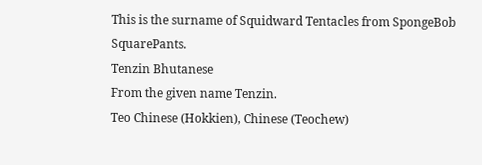This is the surname of Squidward Tentacles from SpongeBob SquarePants.
Tenzin Bhutanese
From the given name Tenzin.
Teo Chinese (Hokkien), Chinese (Teochew)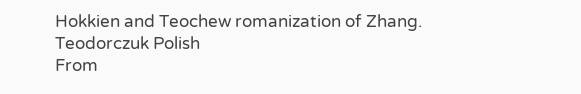Hokkien and Teochew romanization of Zhang.
Teodorczuk Polish
From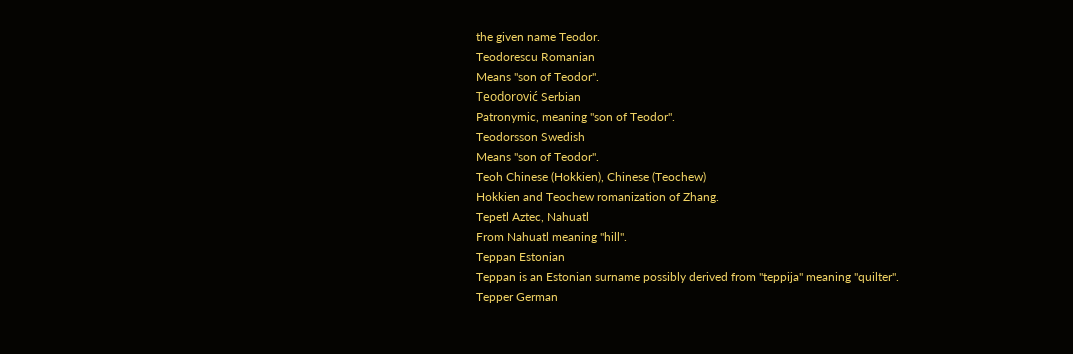the given name Teodor.
Teodorescu Romanian
Means "son of Teodor".
Teodorović Serbian
Patronymic, meaning "son of Teodor".
Teodorsson Swedish
Means "son of Teodor".
Teoh Chinese (Hokkien), Chinese (Teochew)
Hokkien and Teochew romanization of Zhang.
Tepetl Aztec, Nahuatl
From Nahuatl meaning "hill".
Teppan Estonian
Teppan is an Estonian surname possibly derived from "teppija" meaning "quilter".
Tepper German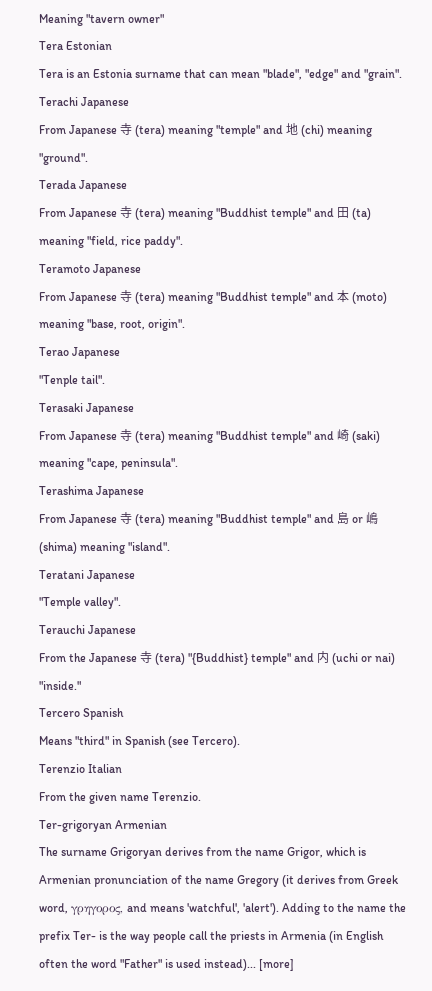Meaning "tavern owner"
Tera Estonian
Tera is an Estonia surname that can mean "blade", "edge" and "grain".
Terachi Japanese
From Japanese 寺 (tera) meaning "temple" and 地 (chi) meaning "ground".
Terada Japanese
From Japanese 寺 (tera) meaning "Buddhist temple" and 田 (ta) meaning "field, rice paddy".
Teramoto Japanese
From Japanese 寺 (tera) meaning "Buddhist temple" and 本 (moto) meaning "base, root, origin".
Terao Japanese
"Tenple tail".
Terasaki Japanese
From Japanese 寺 (tera) meaning "Buddhist temple" and 崎 (saki) meaning "cape, peninsula".
Terashima Japanese
From Japanese 寺 (tera) meaning "Buddhist temple" and 島 or 嶋 (shima) meaning "island".
Teratani Japanese
"Temple valley".
Terauchi Japanese
From the Japanese 寺 (tera) "{Buddhist} temple" and 内 (uchi or nai) "inside."
Tercero Spanish
Means "third" in Spanish (see Tercero).
Terenzio Italian
From the given name Terenzio.
Ter-grigoryan Armenian
The surname Grigoryan derives from the name Grigor, which is Armenian pronunciation of the name Gregory (it derives from Greek word, γρηγορος, and means 'watchful', 'alert'). Adding to the name the prefix Ter- is the way people call the priests in Armenia (in English often the word "Father" is used instead)... [more]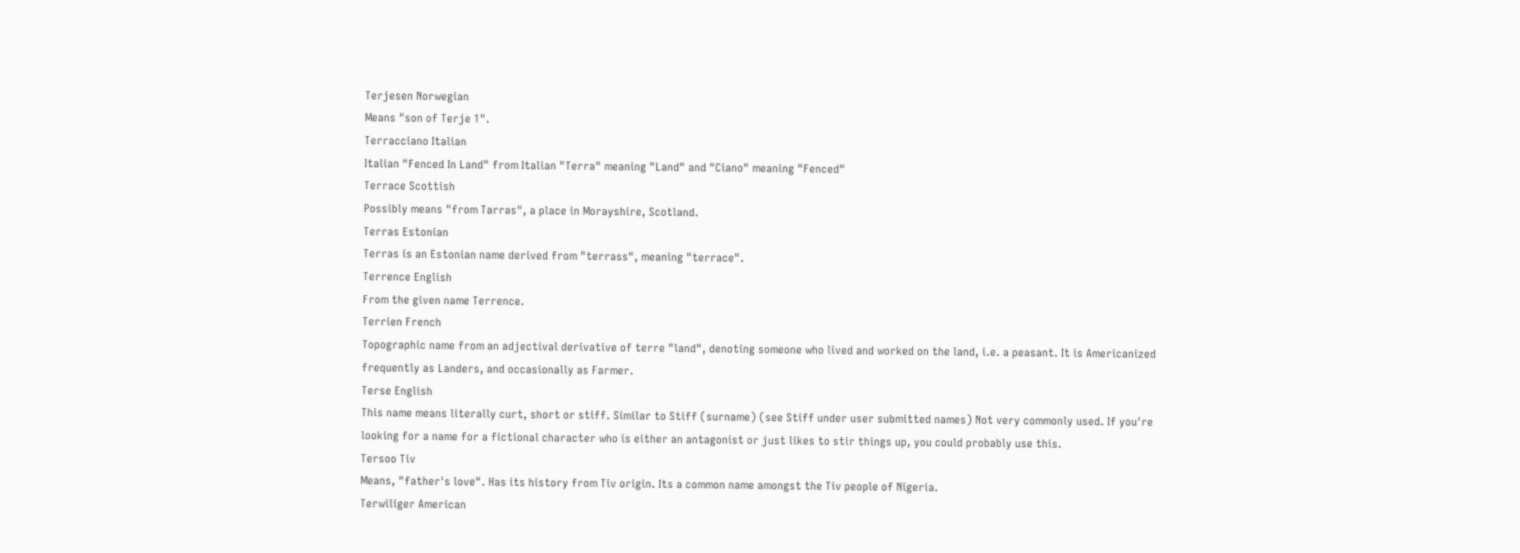Terjesen Norwegian
Means "son of Terje 1".
Terracciano Italian
Italian "Fenced In Land" from Italian "Terra" meaning "Land" and "Ciano" meaning "Fenced"
Terrace Scottish
Possibly means "from Tarras", a place in Morayshire, Scotland.
Terras Estonian
Terras is an Estonian name derived from "terrass", meaning "terrace".
Terrence English
From the given name Terrence.
Terrien French
Topographic name from an adjectival derivative of terre "land", denoting someone who lived and worked on the land, i.e. a peasant. It is Americanized frequently as Landers, and occasionally as Farmer.
Terse English
This name means literally curt, short or stiff. Similar to Stiff (surname) (see Stiff under user submitted names) Not very commonly used. If you're looking for a name for a fictional character who is either an antagonist or just likes to stir things up, you could probably use this.
Tersoo Tiv
Means, "father's love". Has its history from Tiv origin. Its a common name amongst the Tiv people of Nigeria.
Terwiliger American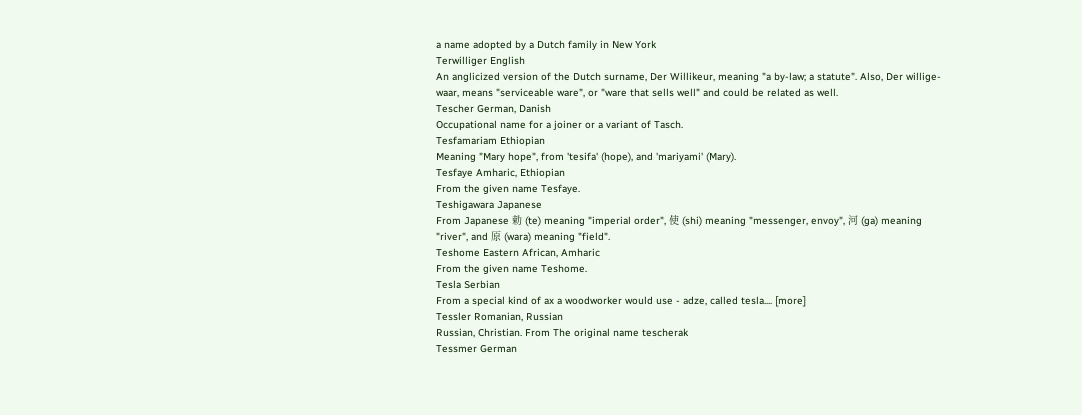a name adopted by a Dutch family in New York
Terwilliger English
An anglicized version of the Dutch surname, Der Willikeur, meaning "a by-law; a statute". Also, Der willige-waar, means "serviceable ware", or "ware that sells well" and could be related as well.
Tescher German, Danish
Occupational name for a joiner or a variant of Tasch.
Tesfamariam Ethiopian
Meaning "Mary hope", from 'tesifa' (hope), and 'mariyami' (Mary).
Tesfaye Amharic, Ethiopian
From the given name Tesfaye.
Teshigawara Japanese
From Japanese 勅 (te) meaning "imperial order", 使 (shi) meaning "messenger, envoy", 河 (ga) meaning "river", and 原 (wara) meaning "field".
Teshome Eastern African, Amharic
From the given name Teshome.
Tesla Serbian
From a special kind of ax a woodworker would use - adze, called tesla.... [more]
Tessler Romanian, Russian
Russian, Christian. From The original name tescherak
Tessmer German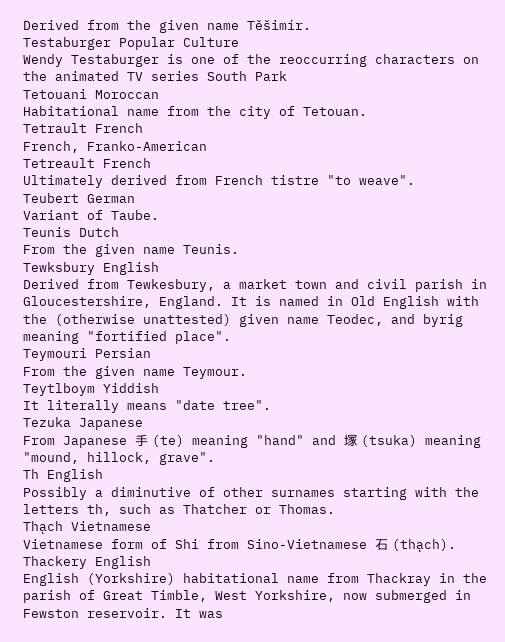Derived from the given name Těšimír.
Testaburger Popular Culture
Wendy Testaburger is one of the reoccurring characters on the animated TV series South Park
Tetouani Moroccan
Habitational name from the city of Tetouan.
Tetrault French
French, Franko-American
Tetreault French
Ultimately derived from French tistre "to weave".
Teubert German
Variant of Taube.
Teunis Dutch
From the given name Teunis.
Tewksbury English
Derived from Tewkesbury, a market town and civil parish in Gloucestershire, England. It is named in Old English with the (otherwise unattested) given name Teodec, and byrig meaning "fortified place".
Teymouri Persian
From the given name Teymour.
Teytlboym Yiddish
It literally means "date tree".
Tezuka Japanese
From Japanese 手 (te) meaning "hand" and 塚 (tsuka) meaning "mound, hillock, grave".
Th English
Possibly a diminutive of other surnames starting with the letters th, such as Thatcher or Thomas.
Thạch Vietnamese
Vietnamese form of Shi from Sino-Vietnamese 石 (thạch).
Thackery English
English (Yorkshire) habitational name from Thackray in the parish of Great Timble, West Yorkshire, now submerged in Fewston reservoir. It was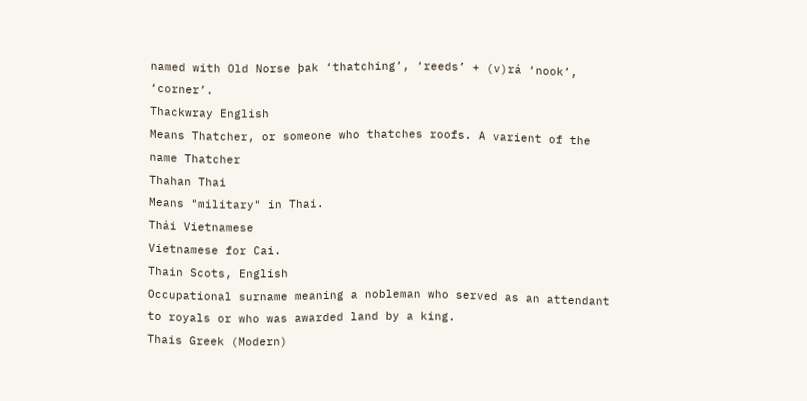named with Old Norse þak ‘thatching’, ‘reeds’ + (v)rá ‘nook’, ‘corner’.
Thackwray English
Means Thatcher, or someone who thatches roofs. A varient of the name Thatcher
Thahan Thai
Means "military" in Thai.
Thái Vietnamese
Vietnamese for Cai.
Thain Scots, English
Occupational surname meaning a nobleman who served as an attendant to royals or who was awarded land by a king.
Thais Greek (Modern)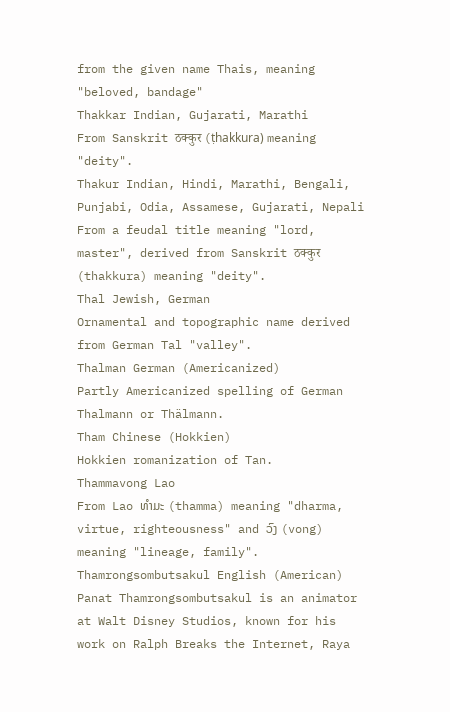from the given name Thais, meaning "beloved, bandage"
Thakkar Indian, Gujarati, Marathi
From Sanskrit ठक्कुर (ṭhakkura) meaning "deity".
Thakur Indian, Hindi, Marathi, Bengali, Punjabi, Odia, Assamese, Gujarati, Nepali
From a feudal title meaning "lord, master", derived from Sanskrit ठक्कुर (thakkura) meaning "deity".
Thal Jewish, German
Ornamental and topographic name derived from German Tal "valley".
Thalman German (Americanized)
Partly Americanized spelling of German Thalmann or Thälmann.
Tham Chinese (Hokkien)
Hokkien romanization of Tan.
Thammavong Lao
From Lao ທຳມະ (thamma) meaning "dharma, virtue, righteousness" and ວົງ (vong) meaning "lineage, family".
Thamrongsombutsakul English (American)
Panat Thamrongsombutsakul is an animator at Walt Disney Studios, known for his work on Ralph Breaks the Internet, Raya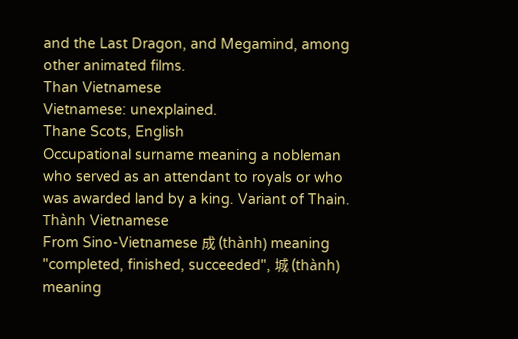and the Last Dragon, and Megamind, among other animated films.
Than Vietnamese
Vietnamese: unexplained.
Thane Scots, English
Occupational surname meaning a nobleman who served as an attendant to royals or who was awarded land by a king. Variant of Thain.
Thành Vietnamese
From Sino-Vietnamese 成 (thành) meaning "completed, finished, succeeded", 城 (thành) meaning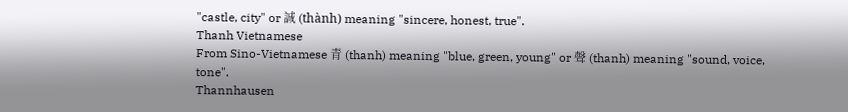"castle, city" or 誠 (thành) meaning "sincere, honest, true".
Thanh Vietnamese
From Sino-Vietnamese 青 (thanh) meaning "blue, green, young" or 聲 (thanh) meaning "sound, voice, tone".
Thannhausen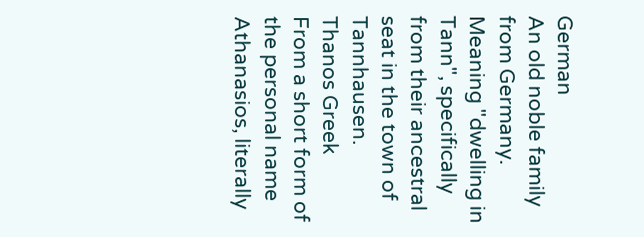German
An old noble family from Germany. Meaning "dwelling in Tann", specifically from their ancestral seat in the town of Tannhausen.
Thanos Greek
From a short form of the personal name Athanasios, literally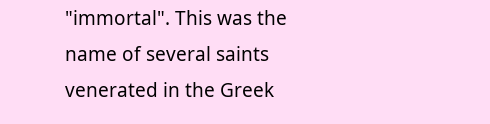"immortal". This was the name of several saints venerated in the Greek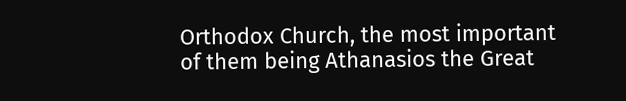Orthodox Church, the most important of them being Athanasios the Great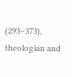(293–373), theologian and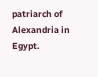patriarch of Alexandria in Egypt.